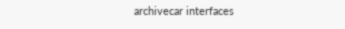archivecar interfaces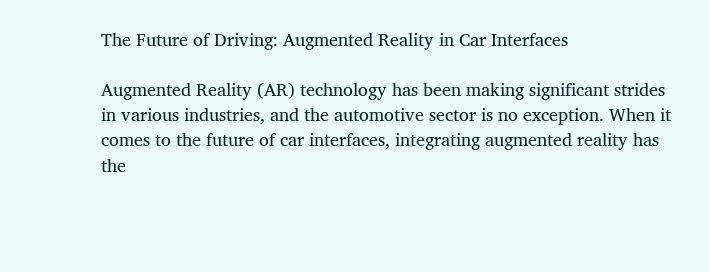The Future of Driving: Augmented Reality in Car Interfaces

Augmented Reality (AR) technology has been making significant strides in various industries, and the automotive sector is no exception. When it comes to the future of car interfaces, integrating augmented reality has the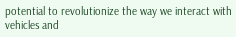potential to revolutionize the way we interact with vehicles and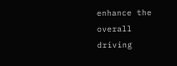enhance the overall driving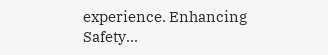experience. Enhancing Safety...